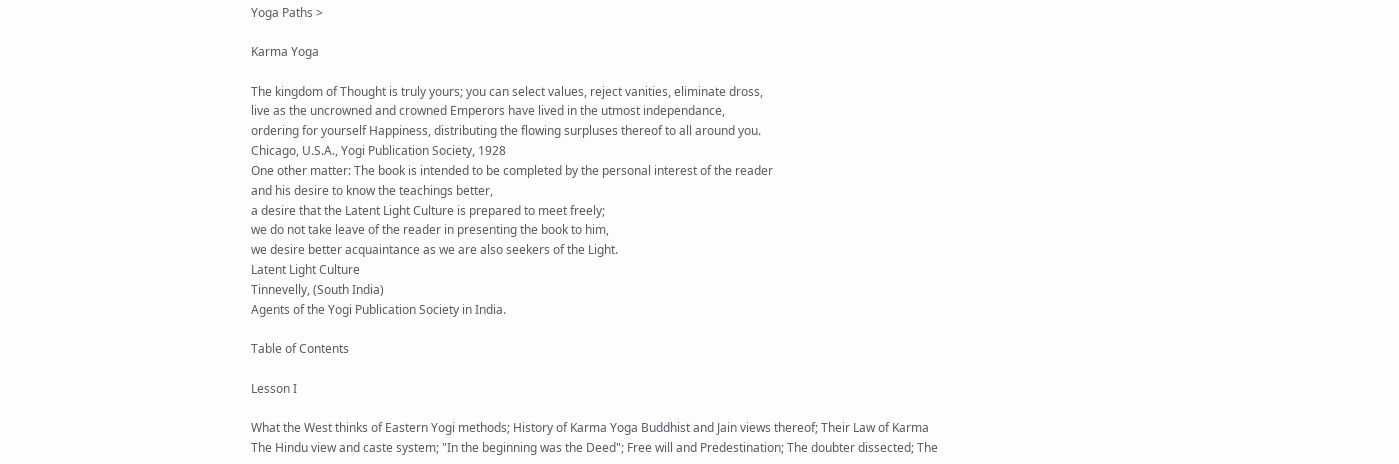Yoga Paths >

Karma Yoga

The kingdom of Thought is truly yours; you can select values, reject vanities, eliminate dross,
live as the uncrowned and crowned Emperors have lived in the utmost independance,
ordering for yourself Happiness, distributing the flowing surpluses thereof to all around you.
Chicago, U.S.A., Yogi Publication Society, 1928
One other matter: The book is intended to be completed by the personal interest of the reader
and his desire to know the teachings better,
a desire that the Latent Light Culture is prepared to meet freely;
we do not take leave of the reader in presenting the book to him,
we desire better acquaintance as we are also seekers of the Light.
Latent Light Culture
Tinnevelly, (South India)
Agents of the Yogi Publication Society in India.

Table of Contents

Lesson I

What the West thinks of Eastern Yogi methods; History of Karma Yoga Buddhist and Jain views thereof; Their Law of Karma The Hindu view and caste system; "In the beginning was the Deed"; Free will and Predestination; The doubter dissected; The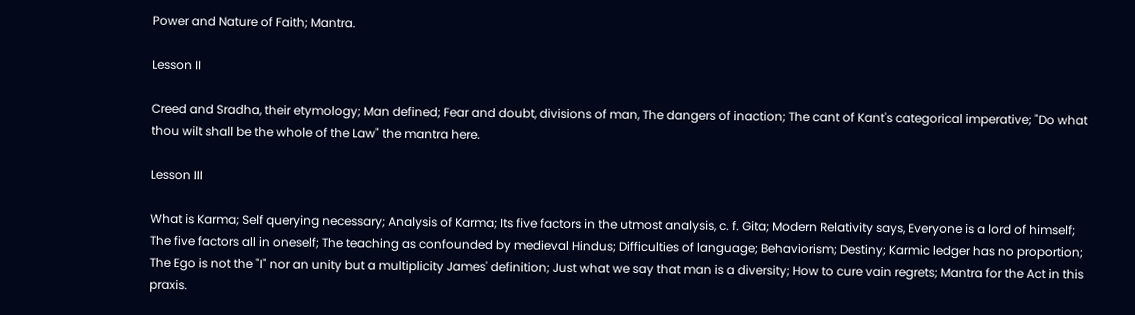Power and Nature of Faith; Mantra.

Lesson II

Creed and Sradha, their etymology; Man defined; Fear and doubt, divisions of man, The dangers of inaction; The cant of Kant's categorical imperative; "Do what thou wilt shall be the whole of the Law" the mantra here.

Lesson III

What is Karma; Self querying necessary; Analysis of Karma; Its five factors in the utmost analysis, c. f. Gita; Modern Relativity says, Everyone is a lord of himself; The five factors all in oneself; The teaching as confounded by medieval Hindus; Difficulties of language; Behaviorism; Destiny; Karmic ledger has no proportion; The Ego is not the "I" nor an unity but a multiplicity James' definition; Just what we say that man is a diversity; How to cure vain regrets; Mantra for the Act in this praxis.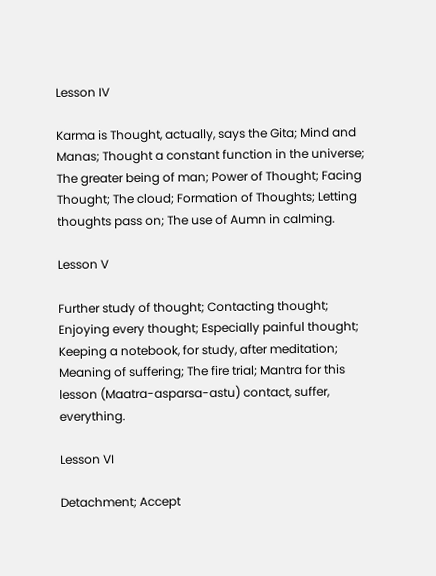Lesson IV

Karma is Thought, actually, says the Gita; Mind and Manas; Thought a constant function in the universe; The greater being of man; Power of Thought; Facing Thought; The cloud; Formation of Thoughts; Letting thoughts pass on; The use of Aumn in calming.

Lesson V

Further study of thought; Contacting thought; Enjoying every thought; Especially painful thought; Keeping a notebook, for study, after meditation; Meaning of suffering; The fire trial; Mantra for this lesson (Maatra-asparsa-astu) contact, suffer, everything.

Lesson VI

Detachment; Accept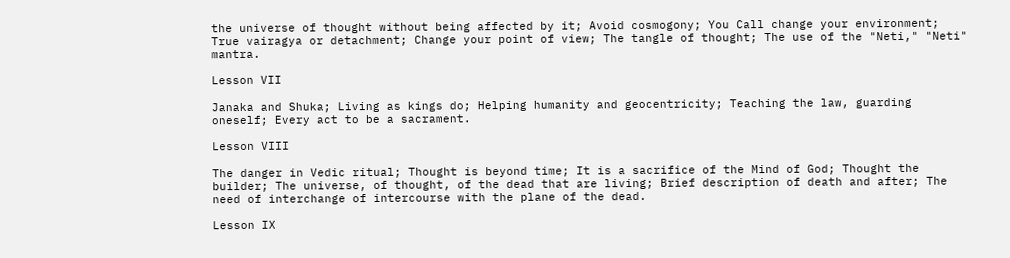the universe of thought without being affected by it; Avoid cosmogony; You Call change your environment; True vairagya or detachment; Change your point of view; The tangle of thought; The use of the "Neti," "Neti" mantra.

Lesson VII

Janaka and Shuka; Living as kings do; Helping humanity and geocentricity; Teaching the law, guarding oneself; Every act to be a sacrament.

Lesson VIII

The danger in Vedic ritual; Thought is beyond time; It is a sacrifice of the Mind of God; Thought the builder; The universe, of thought, of the dead that are living; Brief description of death and after; The need of interchange of intercourse with the plane of the dead.

Lesson IX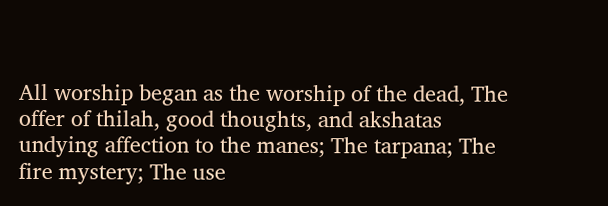All worship began as the worship of the dead, The offer of thilah, good thoughts, and akshatas undying affection to the manes; The tarpana; The fire mystery; The use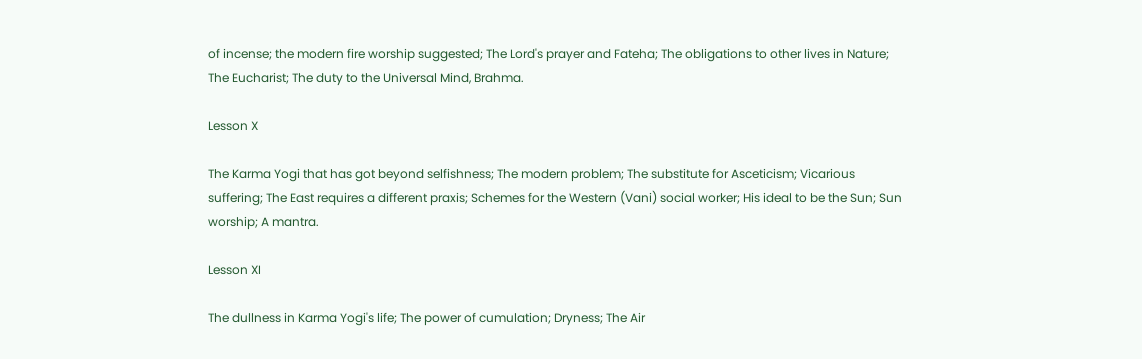of incense; the modern fire worship suggested; The Lord's prayer and Fateha; The obligations to other lives in Nature; The Eucharist; The duty to the Universal Mind, Brahma.

Lesson X

The Karma Yogi that has got beyond selfishness; The modern problem; The substitute for Asceticism; Vicarious suffering; The East requires a different praxis; Schemes for the Western (Vani) social worker; His ideal to be the Sun; Sun worship; A mantra.

Lesson XI

The dullness in Karma Yogi's life; The power of cumulation; Dryness; The Air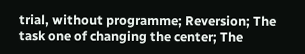trial, without programme; Reversion; The task one of changing the center; The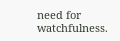need for watchfulness.